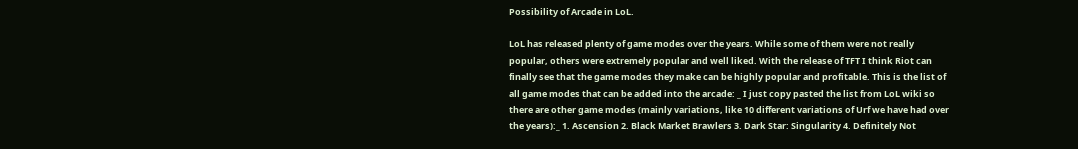Possibility of Arcade in LoL.

LoL has released plenty of game modes over the years. While some of them were not really popular, others were extremely popular and well liked. With the release of TFT I think Riot can finally see that the game modes they make can be highly popular and profitable. This is the list of all game modes that can be added into the arcade: _ I just copy pasted the list from LoL wiki so there are other game modes (mainly variations, like 10 different variations of Urf we have had over the years):_ 1. Ascension 2. Black Market Brawlers 3. Dark Star: Singularity 4. Definitely Not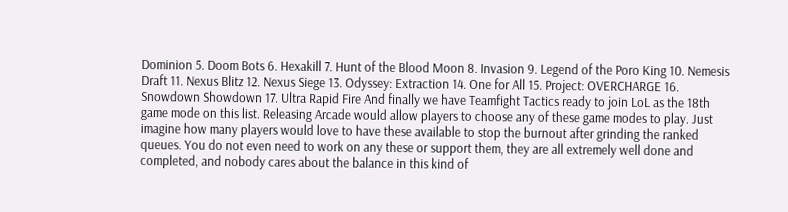Dominion 5. Doom Bots 6. Hexakill 7. Hunt of the Blood Moon 8. Invasion 9. Legend of the Poro King 10. Nemesis Draft 11. Nexus Blitz 12. Nexus Siege 13. Odyssey: Extraction 14. One for All 15. Project: OVERCHARGE 16. Snowdown Showdown 17. Ultra Rapid Fire And finally we have Teamfight Tactics ready to join LoL as the 18th game mode on this list. Releasing Arcade would allow players to choose any of these game modes to play. Just imagine how many players would love to have these available to stop the burnout after grinding the ranked queues. You do not even need to work on any these or support them, they are all extremely well done and completed, and nobody cares about the balance in this kind of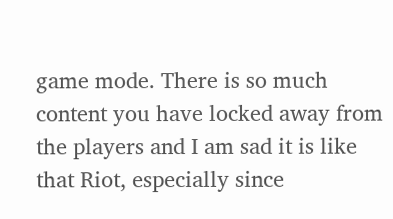game mode. There is so much content you have locked away from the players and I am sad it is like that Riot, especially since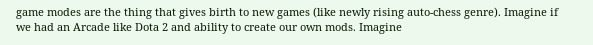game modes are the thing that gives birth to new games (like newly rising auto-chess genre). Imagine if we had an Arcade like Dota 2 and ability to create our own mods. Imagine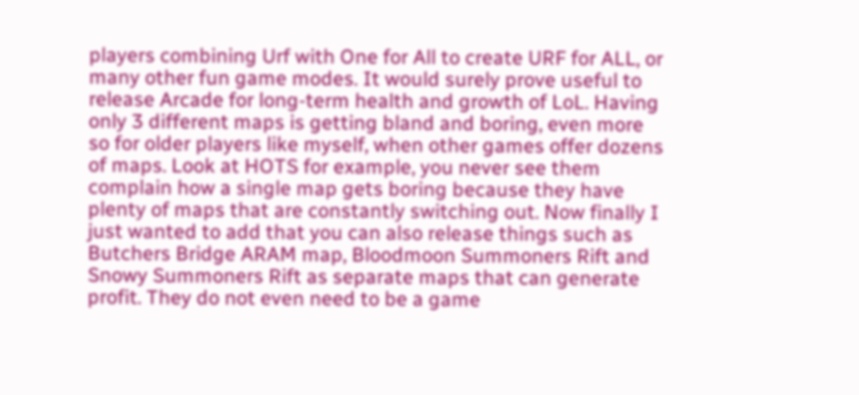players combining Urf with One for All to create URF for ALL, or many other fun game modes. It would surely prove useful to release Arcade for long-term health and growth of LoL. Having only 3 different maps is getting bland and boring, even more so for older players like myself, when other games offer dozens of maps. Look at HOTS for example, you never see them complain how a single map gets boring because they have plenty of maps that are constantly switching out. Now finally I just wanted to add that you can also release things such as Butchers Bridge ARAM map, Bloodmoon Summoners Rift and Snowy Summoners Rift as separate maps that can generate profit. They do not even need to be a game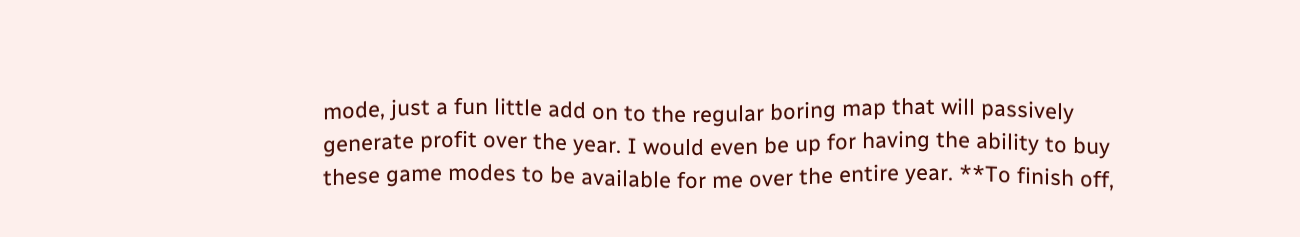mode, just a fun little add on to the regular boring map that will passively generate profit over the year. I would even be up for having the ability to buy these game modes to be available for me over the entire year. **To finish off,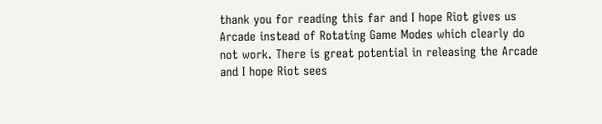thank you for reading this far and I hope Riot gives us Arcade instead of Rotating Game Modes which clearly do not work. There is great potential in releasing the Arcade and I hope Riot sees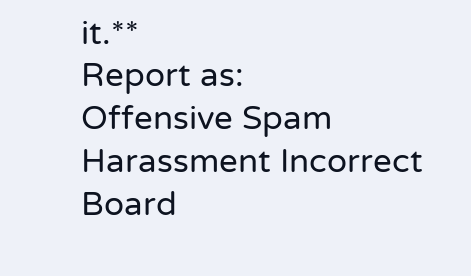it.**
Report as:
Offensive Spam Harassment Incorrect Board